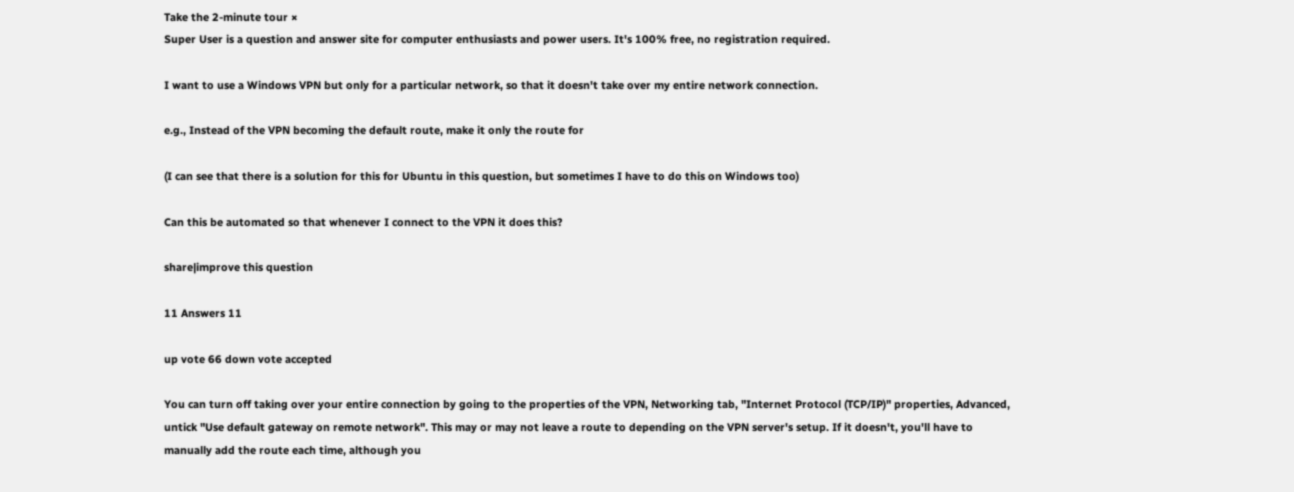Take the 2-minute tour ×
Super User is a question and answer site for computer enthusiasts and power users. It's 100% free, no registration required.

I want to use a Windows VPN but only for a particular network, so that it doesn't take over my entire network connection.

e.g., Instead of the VPN becoming the default route, make it only the route for

(I can see that there is a solution for this for Ubuntu in this question, but sometimes I have to do this on Windows too)

Can this be automated so that whenever I connect to the VPN it does this?

share|improve this question

11 Answers 11

up vote 66 down vote accepted

You can turn off taking over your entire connection by going to the properties of the VPN, Networking tab, "Internet Protocol (TCP/IP)" properties, Advanced, untick "Use default gateway on remote network". This may or may not leave a route to depending on the VPN server's setup. If it doesn't, you'll have to manually add the route each time, although you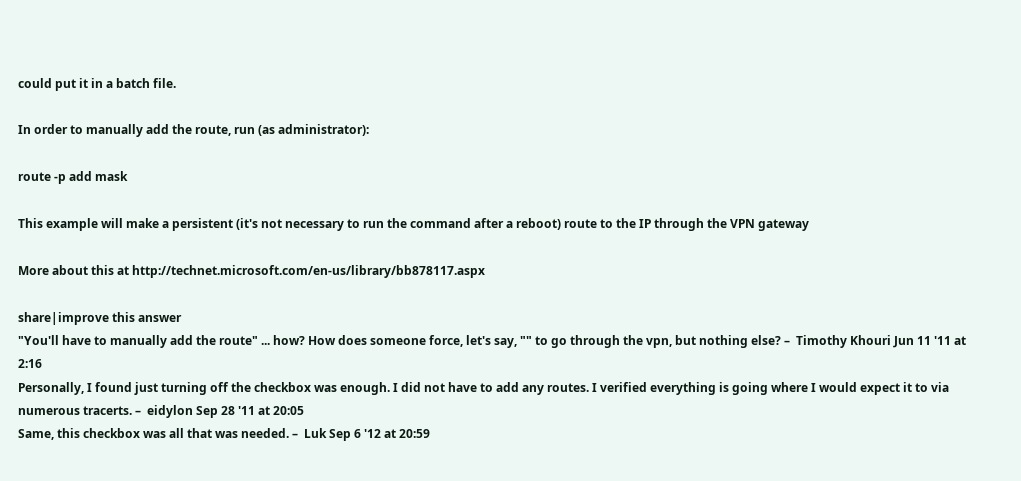could put it in a batch file.

In order to manually add the route, run (as administrator):

route -p add mask

This example will make a persistent (it's not necessary to run the command after a reboot) route to the IP through the VPN gateway

More about this at http://technet.microsoft.com/en-us/library/bb878117.aspx

share|improve this answer
"You'll have to manually add the route" ... how? How does someone force, let's say, "" to go through the vpn, but nothing else? –  Timothy Khouri Jun 11 '11 at 2:16
Personally, I found just turning off the checkbox was enough. I did not have to add any routes. I verified everything is going where I would expect it to via numerous tracerts. –  eidylon Sep 28 '11 at 20:05
Same, this checkbox was all that was needed. –  Luk Sep 6 '12 at 20:59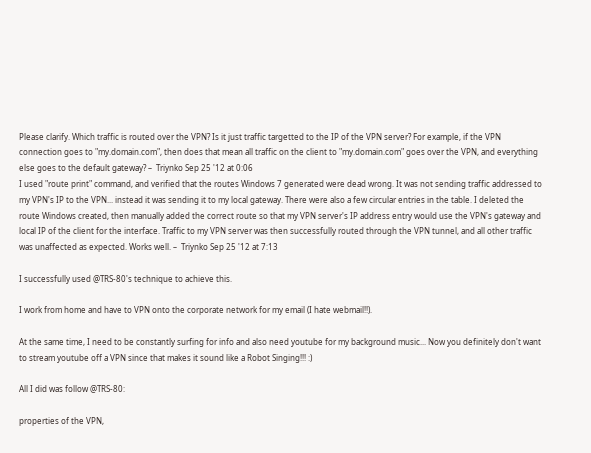Please clarify. Which traffic is routed over the VPN? Is it just traffic targetted to the IP of the VPN server? For example, if the VPN connection goes to "my.domain.com", then does that mean all traffic on the client to "my.domain.com" goes over the VPN, and everything else goes to the default gateway? –  Triynko Sep 25 '12 at 0:06
I used "route print" command, and verified that the routes Windows 7 generated were dead wrong. It was not sending traffic addressed to my VPN's IP to the VPN... instead it was sending it to my local gateway. There were also a few circular entries in the table. I deleted the route Windows created, then manually added the correct route so that my VPN server's IP address entry would use the VPN's gateway and local IP of the client for the interface. Traffic to my VPN server was then successfully routed through the VPN tunnel, and all other traffic was unaffected as expected. Works well. –  Triynko Sep 25 '12 at 7:13

I successfully used @TRS-80's technique to achieve this.

I work from home and have to VPN onto the corporate network for my email (I hate webmail!!).

At the same time, I need to be constantly surfing for info and also need youtube for my background music... Now you definitely don't want to stream youtube off a VPN since that makes it sound like a Robot Singing!!! :)

All I did was follow @TRS-80:

properties of the VPN,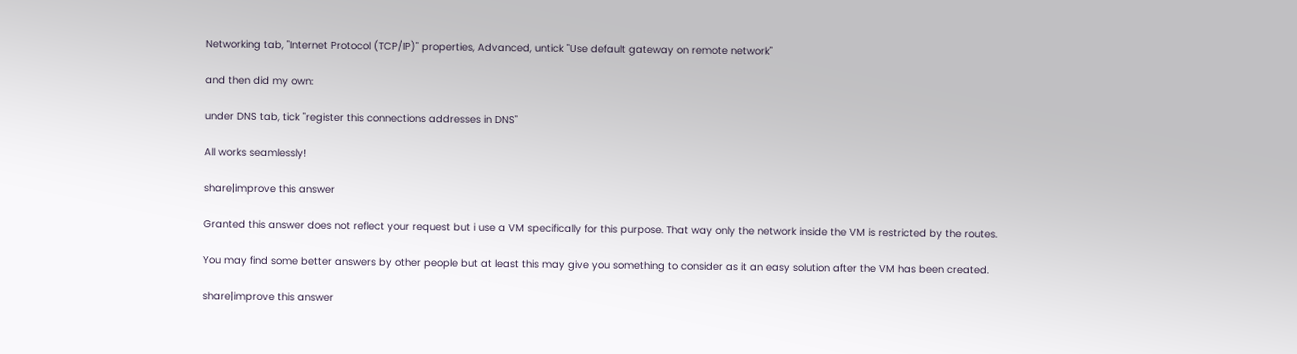Networking tab, "Internet Protocol (TCP/IP)" properties, Advanced, untick "Use default gateway on remote network"

and then did my own:

under DNS tab, tick "register this connections addresses in DNS"

All works seamlessly!

share|improve this answer

Granted this answer does not reflect your request but i use a VM specifically for this purpose. That way only the network inside the VM is restricted by the routes.

You may find some better answers by other people but at least this may give you something to consider as it an easy solution after the VM has been created.

share|improve this answer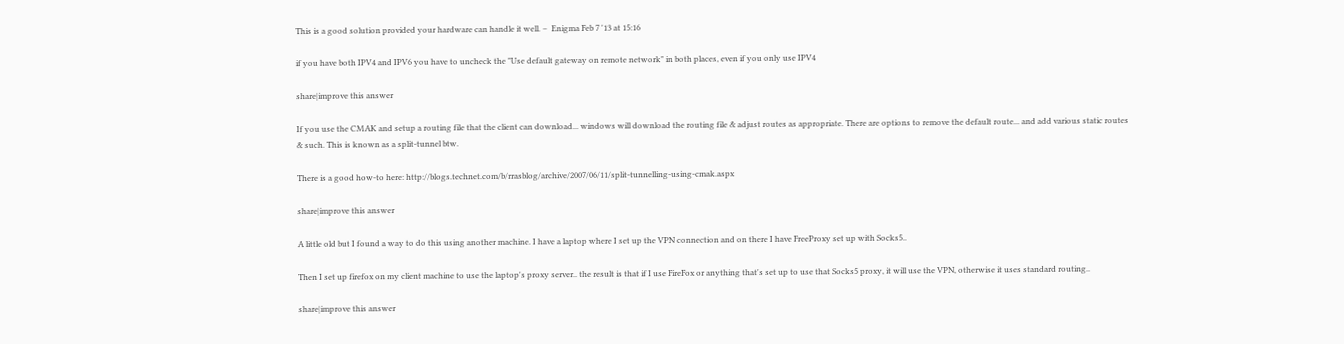This is a good solution provided your hardware can handle it well. –  Enigma Feb 7 '13 at 15:16

if you have both IPV4 and IPV6 you have to uncheck the "Use default gateway on remote network" in both places, even if you only use IPV4

share|improve this answer

If you use the CMAK and setup a routing file that the client can download... windows will download the routing file & adjust routes as appropriate. There are options to remove the default route... and add various static routes & such. This is known as a split-tunnel btw.

There is a good how-to here: http://blogs.technet.com/b/rrasblog/archive/2007/06/11/split-tunnelling-using-cmak.aspx

share|improve this answer

A little old but I found a way to do this using another machine. I have a laptop where I set up the VPN connection and on there I have FreeProxy set up with Socks5..

Then I set up firefox on my client machine to use the laptop's proxy server.. the result is that if I use FireFox or anything that's set up to use that Socks5 proxy, it will use the VPN, otherwise it uses standard routing..

share|improve this answer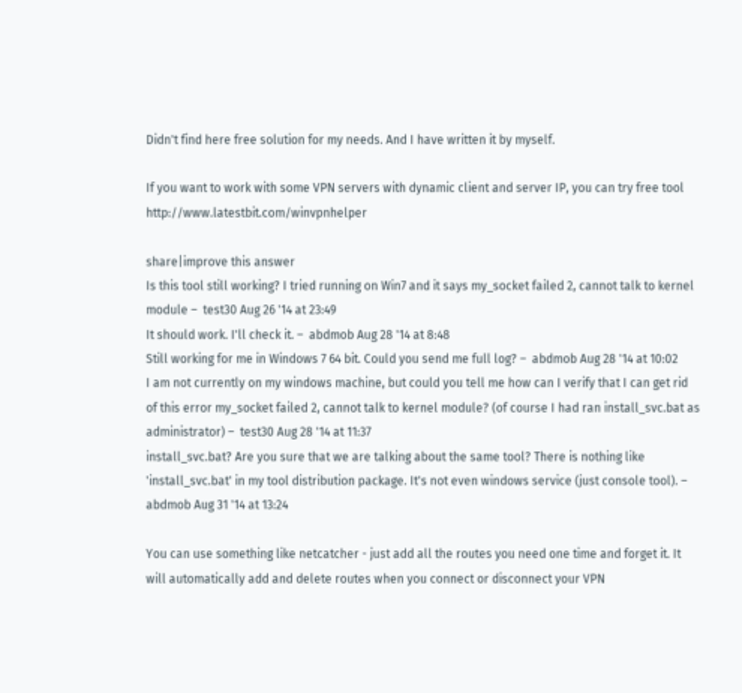Didn't find here free solution for my needs. And I have written it by myself.

If you want to work with some VPN servers with dynamic client and server IP, you can try free tool http://www.latestbit.com/winvpnhelper

share|improve this answer
Is this tool still working? I tried running on Win7 and it says my_socket failed 2, cannot talk to kernel module –  test30 Aug 26 '14 at 23:49
It should work. I'll check it. –  abdmob Aug 28 '14 at 8:48
Still working for me in Windows 7 64 bit. Could you send me full log? –  abdmob Aug 28 '14 at 10:02
I am not currently on my windows machine, but could you tell me how can I verify that I can get rid of this error my_socket failed 2, cannot talk to kernel module? (of course I had ran install_svc.bat as administrator) –  test30 Aug 28 '14 at 11:37
install_svc.bat? Are you sure that we are talking about the same tool? There is nothing like 'install_svc.bat' in my tool distribution package. It's not even windows service (just console tool). –  abdmob Aug 31 '14 at 13:24

You can use something like netcatcher - just add all the routes you need one time and forget it. It will automatically add and delete routes when you connect or disconnect your VPN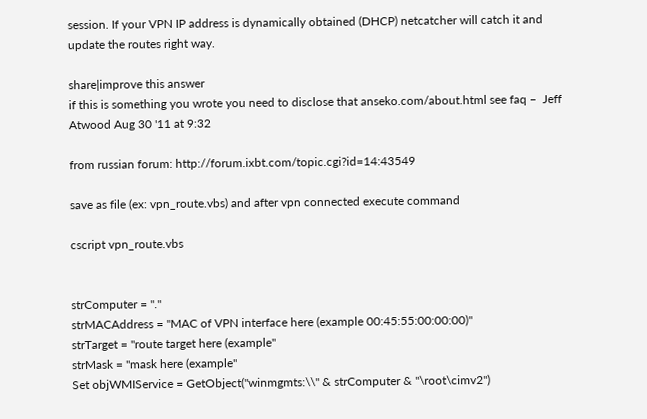session. If your VPN IP address is dynamically obtained (DHCP) netcatcher will catch it and update the routes right way.

share|improve this answer
if this is something you wrote you need to disclose that anseko.com/about.html see faq –  Jeff Atwood Aug 30 '11 at 9:32

from russian forum: http://forum.ixbt.com/topic.cgi?id=14:43549

save as file (ex: vpn_route.vbs) and after vpn connected execute command

cscript vpn_route.vbs


strComputer = "."
strMACAddress = "MAC of VPN interface here (example 00:45:55:00:00:00)"
strTarget = "route target here (example"
strMask = "mask here (example"
Set objWMIService = GetObject("winmgmts:\\" & strComputer & "\root\cimv2")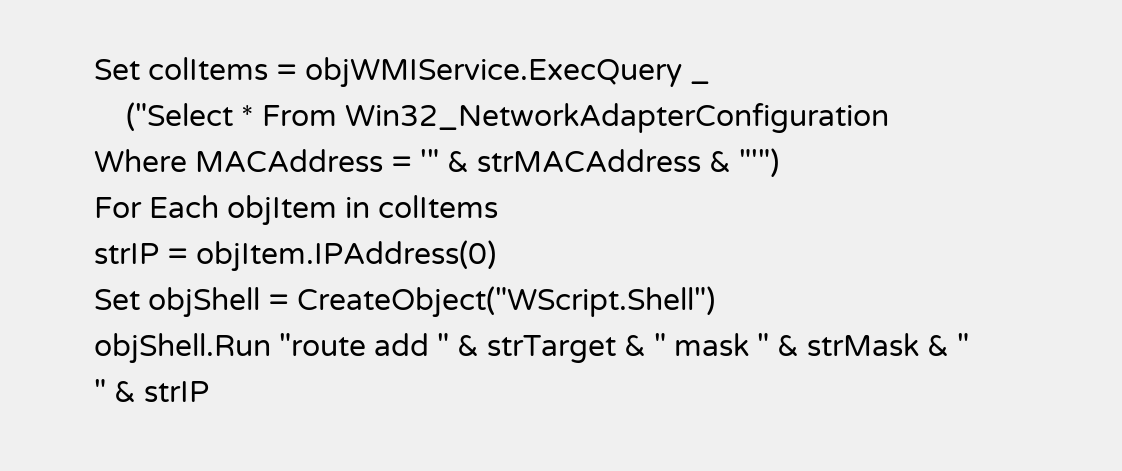Set colItems = objWMIService.ExecQuery _
    ("Select * From Win32_NetworkAdapterConfiguration Where MACAddress = '" & strMACAddress & "'")
For Each objItem in colItems
strIP = objItem.IPAddress(0)
Set objShell = CreateObject("WScript.Shell")
objShell.Run "route add " & strTarget & " mask " & strMask & " " & strIP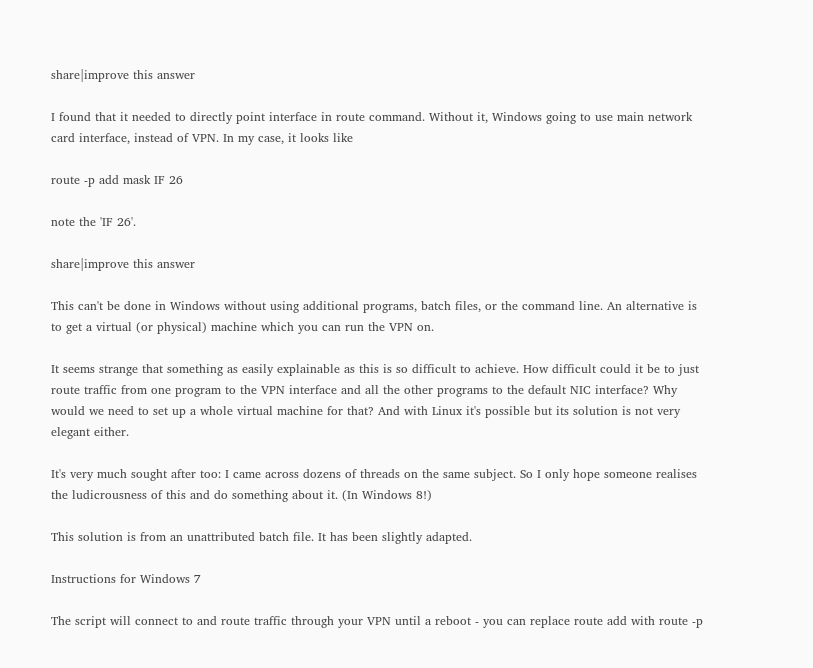share|improve this answer

I found that it needed to directly point interface in route command. Without it, Windows going to use main network card interface, instead of VPN. In my case, it looks like

route -p add mask IF 26

note the 'IF 26'.

share|improve this answer

This can't be done in Windows without using additional programs, batch files, or the command line. An alternative is to get a virtual (or physical) machine which you can run the VPN on.

It seems strange that something as easily explainable as this is so difficult to achieve. How difficult could it be to just route traffic from one program to the VPN interface and all the other programs to the default NIC interface? Why would we need to set up a whole virtual machine for that? And with Linux it's possible but its solution is not very elegant either.

It's very much sought after too: I came across dozens of threads on the same subject. So I only hope someone realises the ludicrousness of this and do something about it. (In Windows 8!)

This solution is from an unattributed batch file. It has been slightly adapted.

Instructions for Windows 7

The script will connect to and route traffic through your VPN until a reboot - you can replace route add with route -p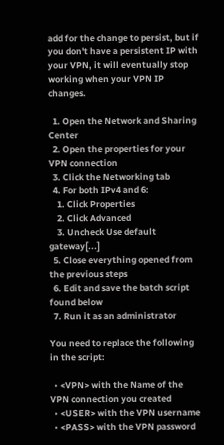add for the change to persist, but if you don't have a persistent IP with your VPN, it will eventually stop working when your VPN IP changes.

  1. Open the Network and Sharing Center
  2. Open the properties for your VPN connection
  3. Click the Networking tab
  4. For both IPv4 and 6:
    1. Click Properties
    2. Click Advanced
    3. Uncheck Use default gateway[...]
  5. Close everything opened from the previous steps
  6. Edit and save the batch script found below
  7. Run it as an administrator

You need to replace the following in the script:

  • <VPN> with the Name of the VPN connection you created
  • <USER> with the VPN username
  • <PASS> with the VPN password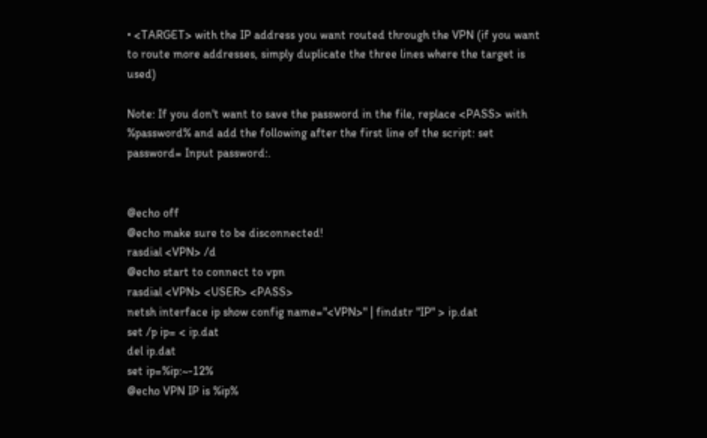• <TARGET> with the IP address you want routed through the VPN (if you want to route more addresses, simply duplicate the three lines where the target is used)

Note: If you don't want to save the password in the file, replace <PASS> with %password% and add the following after the first line of the script: set password= Input password:.


@echo off
@echo make sure to be disconnected!
rasdial <VPN> /d
@echo start to connect to vpn
rasdial <VPN> <USER> <PASS>
netsh interface ip show config name="<VPN>" | findstr "IP" > ip.dat
set /p ip= < ip.dat
del ip.dat
set ip=%ip:~-12%
@echo VPN IP is %ip%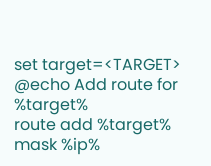set target=<TARGET>
@echo Add route for %target%
route add %target% mask %ip%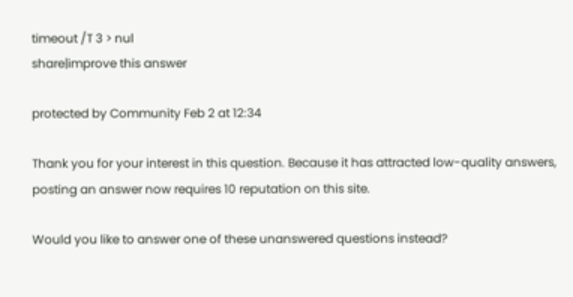timeout /T 3 > nul
share|improve this answer

protected by Community Feb 2 at 12:34

Thank you for your interest in this question. Because it has attracted low-quality answers, posting an answer now requires 10 reputation on this site.

Would you like to answer one of these unanswered questions instead?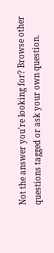Not the answer you're looking for? Browse other questions tagged or ask your own question.